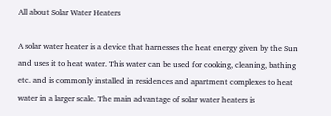All about Solar Water Heaters

A solar water heater is a device that harnesses the heat energy given by the Sun and uses it to heat water. This water can be used for cooking, cleaning, bathing etc. and is commonly installed in residences and apartment complexes to heat water in a larger scale. The main advantage of solar water heaters is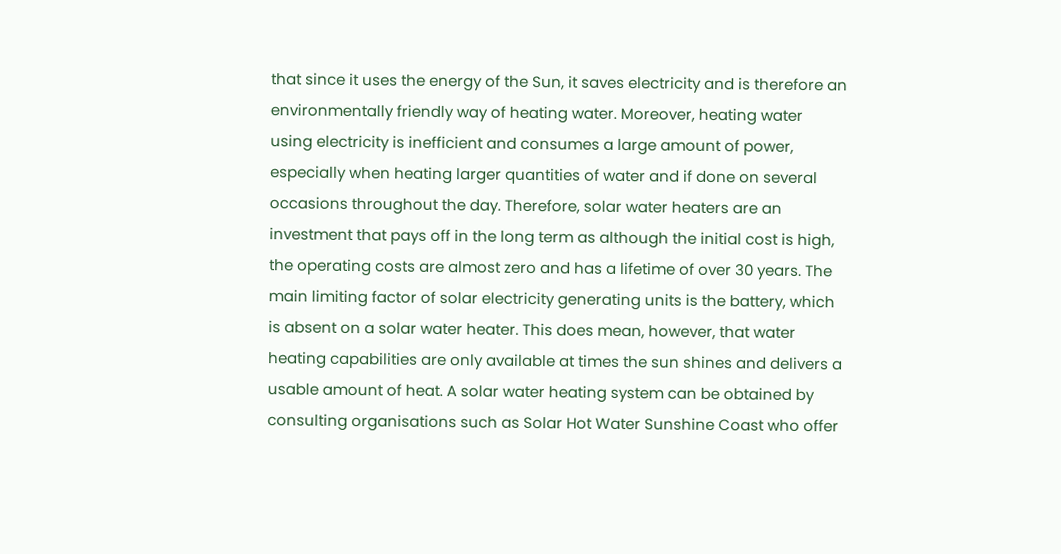that since it uses the energy of the Sun, it saves electricity and is therefore an environmentally friendly way of heating water. Moreover, heating water using electricity is inefficient and consumes a large amount of power, especially when heating larger quantities of water and if done on several occasions throughout the day. Therefore, solar water heaters are an investment that pays off in the long term as although the initial cost is high, the operating costs are almost zero and has a lifetime of over 30 years. The main limiting factor of solar electricity generating units is the battery, which is absent on a solar water heater. This does mean, however, that water heating capabilities are only available at times the sun shines and delivers a usable amount of heat. A solar water heating system can be obtained by consulting organisations such as Solar Hot Water Sunshine Coast who offer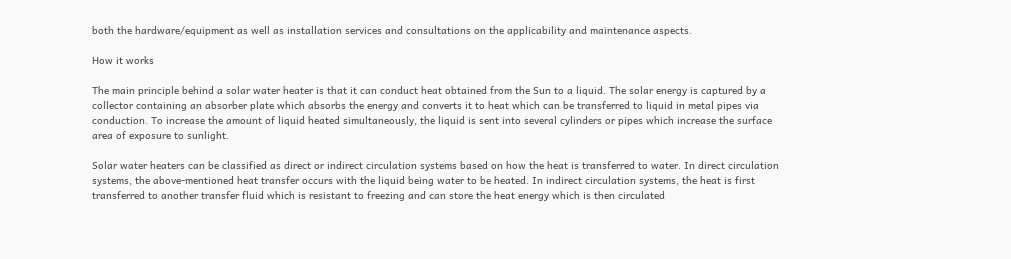both the hardware/equipment as well as installation services and consultations on the applicability and maintenance aspects.

How it works

The main principle behind a solar water heater is that it can conduct heat obtained from the Sun to a liquid. The solar energy is captured by a collector containing an absorber plate which absorbs the energy and converts it to heat which can be transferred to liquid in metal pipes via conduction. To increase the amount of liquid heated simultaneously, the liquid is sent into several cylinders or pipes which increase the surface area of exposure to sunlight.

Solar water heaters can be classified as direct or indirect circulation systems based on how the heat is transferred to water. In direct circulation systems, the above-mentioned heat transfer occurs with the liquid being water to be heated. In indirect circulation systems, the heat is first transferred to another transfer fluid which is resistant to freezing and can store the heat energy which is then circulated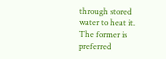through stored water to heat it. The former is preferred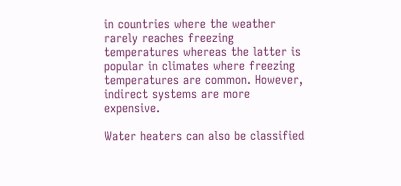in countries where the weather rarely reaches freezing temperatures whereas the latter is popular in climates where freezing temperatures are common. However, indirect systems are more expensive.

Water heaters can also be classified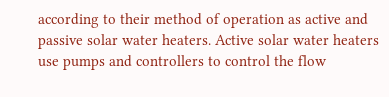according to their method of operation as active and passive solar water heaters. Active solar water heaters use pumps and controllers to control the flow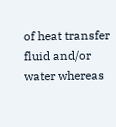of heat transfer fluid and/or water whereas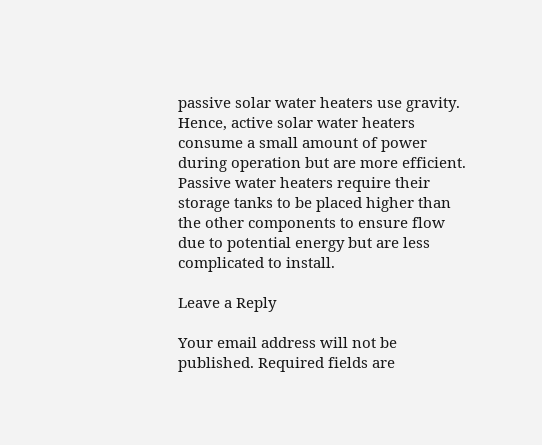passive solar water heaters use gravity. Hence, active solar water heaters consume a small amount of power during operation but are more efficient. Passive water heaters require their storage tanks to be placed higher than the other components to ensure flow due to potential energy but are less complicated to install.

Leave a Reply

Your email address will not be published. Required fields are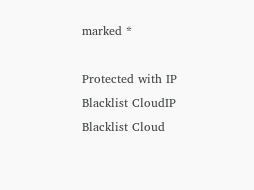marked *

Protected with IP Blacklist CloudIP Blacklist Cloud